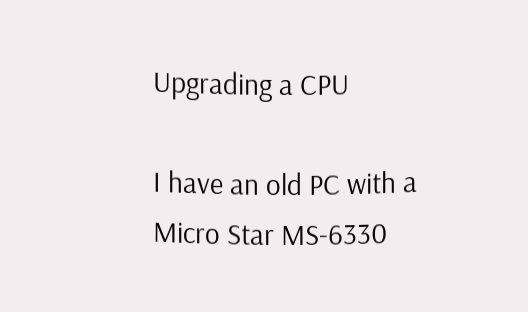Upgrading a CPU

I have an old PC with a Micro Star MS-6330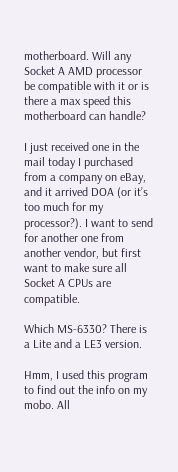motherboard. Will any Socket A AMD processor be compatible with it or is there a max speed this motherboard can handle?

I just received one in the mail today I purchased from a company on eBay, and it arrived DOA (or it’s too much for my processor?). I want to send for another one from another vendor, but first want to make sure all Socket A CPUs are compatible.

Which MS-6330? There is a Lite and a LE3 version.

Hmm, I used this program to find out the info on my mobo. All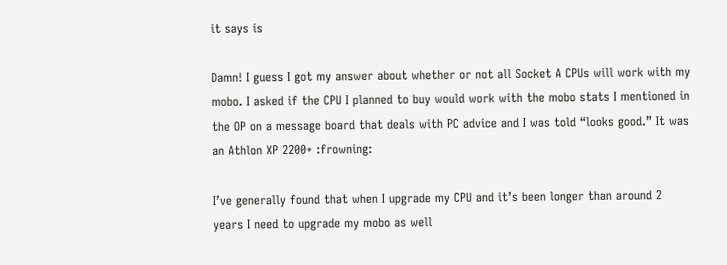it says is

Damn! I guess I got my answer about whether or not all Socket A CPUs will work with my mobo. I asked if the CPU I planned to buy would work with the mobo stats I mentioned in the OP on a message board that deals with PC advice and I was told “looks good.” It was an Athlon XP 2200+ :frowning:

I’ve generally found that when I upgrade my CPU and it’s been longer than around 2 years I need to upgrade my mobo as well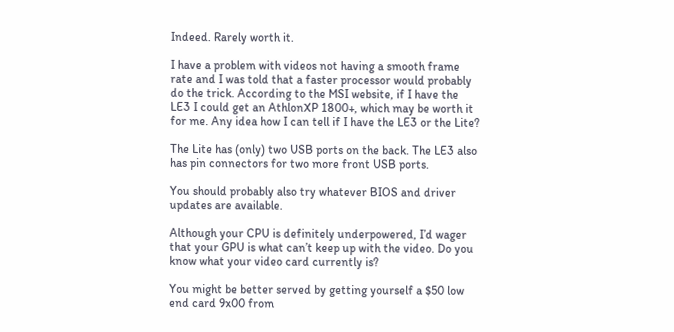Indeed. Rarely worth it.

I have a problem with videos not having a smooth frame rate and I was told that a faster processor would probably do the trick. According to the MSI website, if I have the LE3 I could get an AthlonXP 1800+, which may be worth it for me. Any idea how I can tell if I have the LE3 or the Lite?

The Lite has (only) two USB ports on the back. The LE3 also has pin connectors for two more front USB ports.

You should probably also try whatever BIOS and driver updates are available.

Although your CPU is definitely underpowered, I’d wager that your GPU is what can’t keep up with the video. Do you know what your video card currently is?

You might be better served by getting yourself a $50 low end card 9x00 from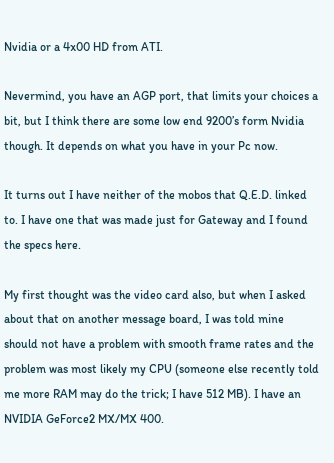Nvidia or a 4x00 HD from ATI.

Nevermind, you have an AGP port, that limits your choices a bit, but I think there are some low end 9200’s form Nvidia though. It depends on what you have in your Pc now.

It turns out I have neither of the mobos that Q.E.D. linked to. I have one that was made just for Gateway and I found the specs here.

My first thought was the video card also, but when I asked about that on another message board, I was told mine should not have a problem with smooth frame rates and the problem was most likely my CPU (someone else recently told me more RAM may do the trick; I have 512 MB). I have an NVIDIA GeForce2 MX/MX 400.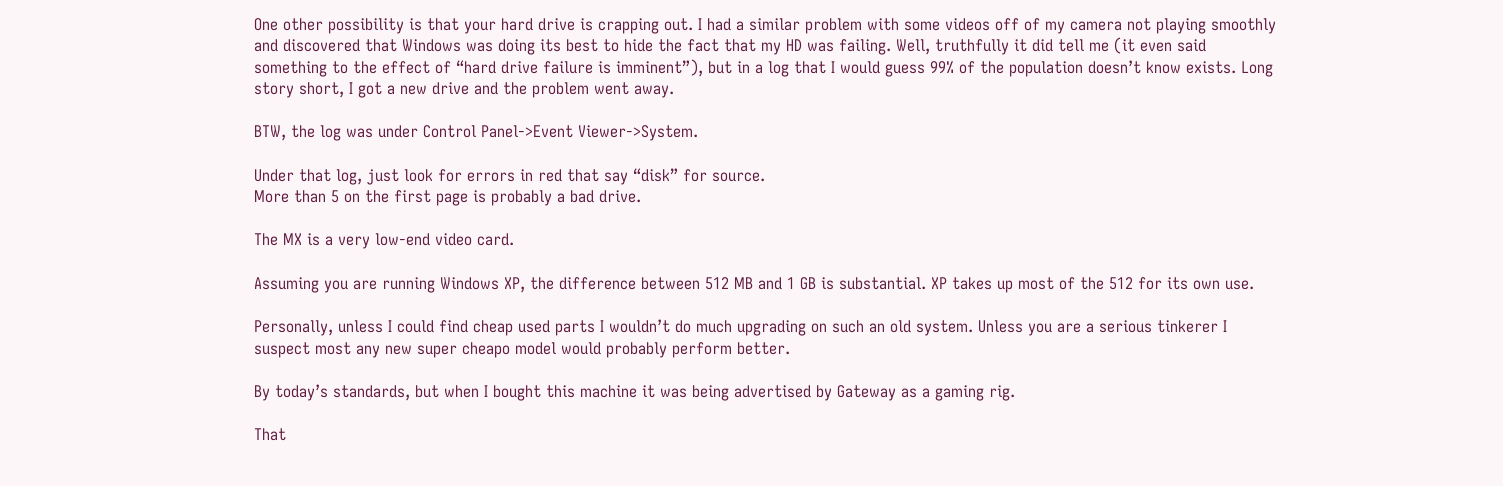One other possibility is that your hard drive is crapping out. I had a similar problem with some videos off of my camera not playing smoothly and discovered that Windows was doing its best to hide the fact that my HD was failing. Well, truthfully it did tell me (it even said something to the effect of “hard drive failure is imminent”), but in a log that I would guess 99% of the population doesn’t know exists. Long story short, I got a new drive and the problem went away.

BTW, the log was under Control Panel->Event Viewer->System.

Under that log, just look for errors in red that say “disk” for source.
More than 5 on the first page is probably a bad drive.

The MX is a very low-end video card.

Assuming you are running Windows XP, the difference between 512 MB and 1 GB is substantial. XP takes up most of the 512 for its own use.

Personally, unless I could find cheap used parts I wouldn’t do much upgrading on such an old system. Unless you are a serious tinkerer I suspect most any new super cheapo model would probably perform better.

By today’s standards, but when I bought this machine it was being advertised by Gateway as a gaming rig.

That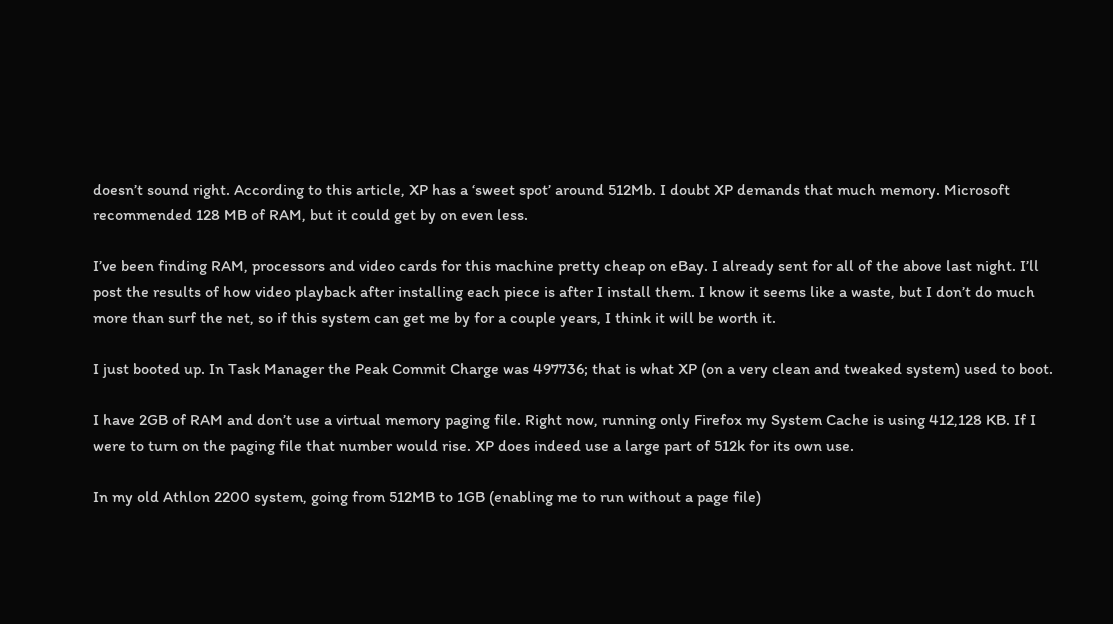doesn’t sound right. According to this article, XP has a ‘sweet spot’ around 512Mb. I doubt XP demands that much memory. Microsoft recommended 128 MB of RAM, but it could get by on even less.

I’ve been finding RAM, processors and video cards for this machine pretty cheap on eBay. I already sent for all of the above last night. I’ll post the results of how video playback after installing each piece is after I install them. I know it seems like a waste, but I don’t do much more than surf the net, so if this system can get me by for a couple years, I think it will be worth it.

I just booted up. In Task Manager the Peak Commit Charge was 497736; that is what XP (on a very clean and tweaked system) used to boot.

I have 2GB of RAM and don’t use a virtual memory paging file. Right now, running only Firefox my System Cache is using 412,128 KB. If I were to turn on the paging file that number would rise. XP does indeed use a large part of 512k for its own use.

In my old Athlon 2200 system, going from 512MB to 1GB (enabling me to run without a page file)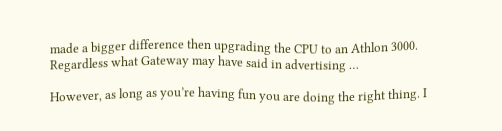made a bigger difference then upgrading the CPU to an Athlon 3000.
Regardless what Gateway may have said in advertising …

However, as long as you’re having fun you are doing the right thing. I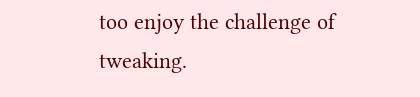too enjoy the challenge of tweaking.